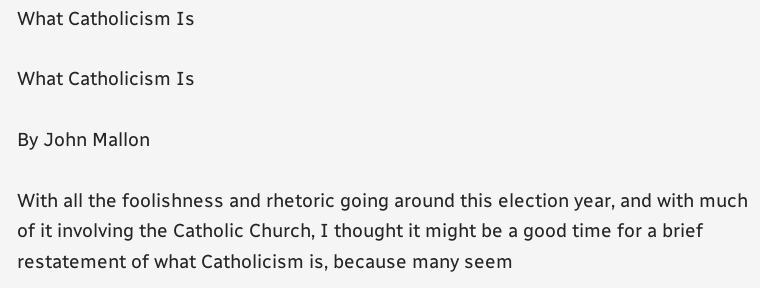What Catholicism Is

What Catholicism Is

By John Mallon

With all the foolishness and rhetoric going around this election year, and with much of it involving the Catholic Church, I thought it might be a good time for a brief restatement of what Catholicism is, because many seem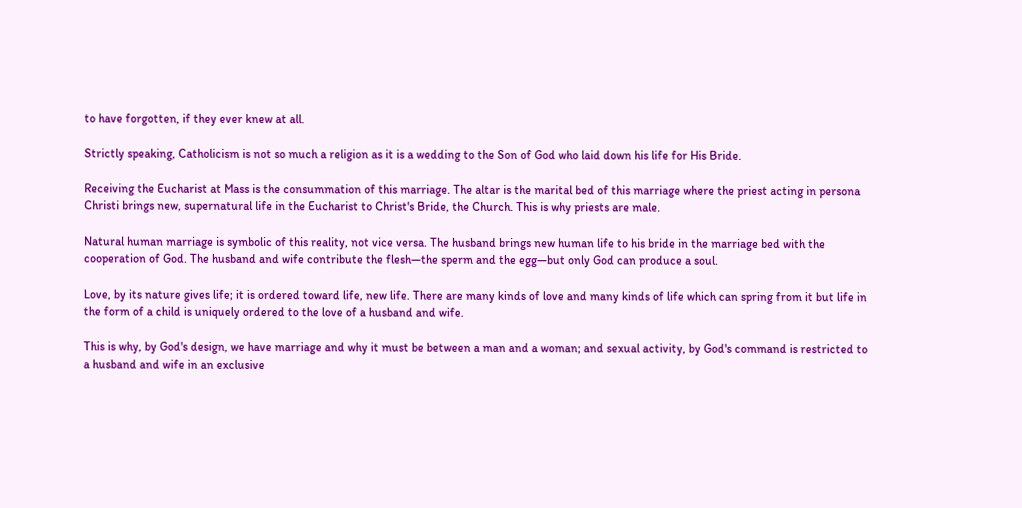to have forgotten, if they ever knew at all.

Strictly speaking, Catholicism is not so much a religion as it is a wedding to the Son of God who laid down his life for His Bride.

Receiving the Eucharist at Mass is the consummation of this marriage. The altar is the marital bed of this marriage where the priest acting in persona Christi brings new, supernatural life in the Eucharist to Christ's Bride, the Church. This is why priests are male.

Natural human marriage is symbolic of this reality, not vice versa. The husband brings new human life to his bride in the marriage bed with the cooperation of God. The husband and wife contribute the flesh—the sperm and the egg—but only God can produce a soul.

Love, by its nature gives life; it is ordered toward life, new life. There are many kinds of love and many kinds of life which can spring from it but life in the form of a child is uniquely ordered to the love of a husband and wife.

This is why, by God's design, we have marriage and why it must be between a man and a woman; and sexual activity, by God's command is restricted to a husband and wife in an exclusive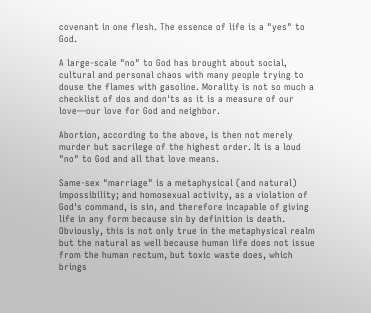covenant in one flesh. The essence of life is a "yes" to God.

A large-scale "no" to God has brought about social, cultural and personal chaos with many people trying to douse the flames with gasoline. Morality is not so much a checklist of dos and don'ts as it is a measure of our love—our love for God and neighbor.

Abortion, according to the above, is then not merely murder but sacrilege of the highest order. It is a loud "no" to God and all that love means.

Same-sex "marriage" is a metaphysical (and natural) impossibility; and homosexual activity, as a violation of God's command, is sin, and therefore incapable of giving life in any form because sin by definition is death. Obviously, this is not only true in the metaphysical realm but the natural as well because human life does not issue from the human rectum, but toxic waste does, which brings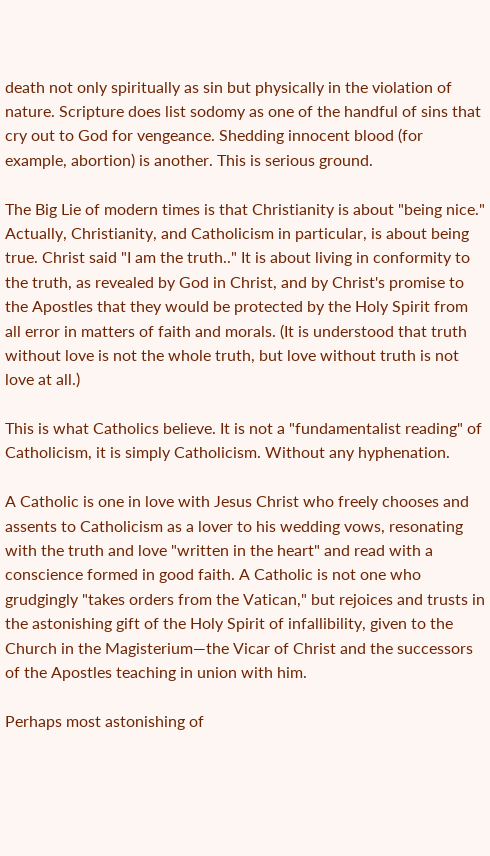death not only spiritually as sin but physically in the violation of nature. Scripture does list sodomy as one of the handful of sins that cry out to God for vengeance. Shedding innocent blood (for example, abortion) is another. This is serious ground.

The Big Lie of modern times is that Christianity is about "being nice." Actually, Christianity, and Catholicism in particular, is about being true. Christ said "I am the truth.." It is about living in conformity to the truth, as revealed by God in Christ, and by Christ's promise to the Apostles that they would be protected by the Holy Spirit from all error in matters of faith and morals. (It is understood that truth without love is not the whole truth, but love without truth is not love at all.)

This is what Catholics believe. It is not a "fundamentalist reading" of Catholicism, it is simply Catholicism. Without any hyphenation.

A Catholic is one in love with Jesus Christ who freely chooses and assents to Catholicism as a lover to his wedding vows, resonating with the truth and love "written in the heart" and read with a conscience formed in good faith. A Catholic is not one who grudgingly "takes orders from the Vatican," but rejoices and trusts in the astonishing gift of the Holy Spirit of infallibility, given to the Church in the Magisterium—the Vicar of Christ and the successors of the Apostles teaching in union with him.

Perhaps most astonishing of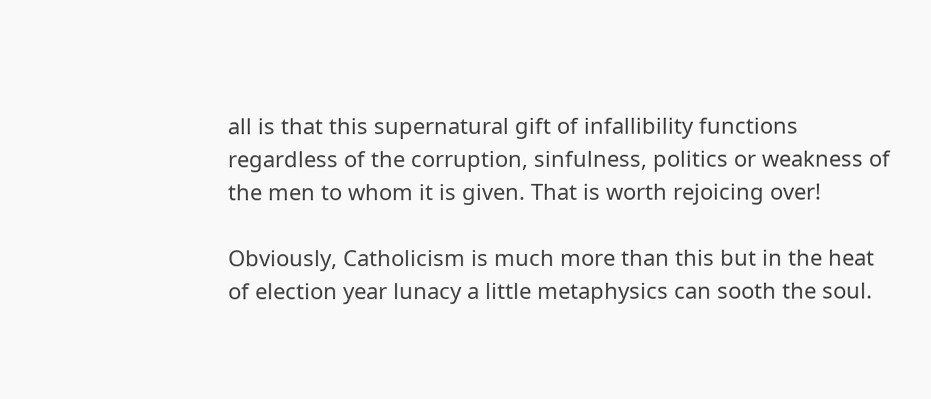all is that this supernatural gift of infallibility functions regardless of the corruption, sinfulness, politics or weakness of the men to whom it is given. That is worth rejoicing over!

Obviously, Catholicism is much more than this but in the heat of election year lunacy a little metaphysics can sooth the soul.